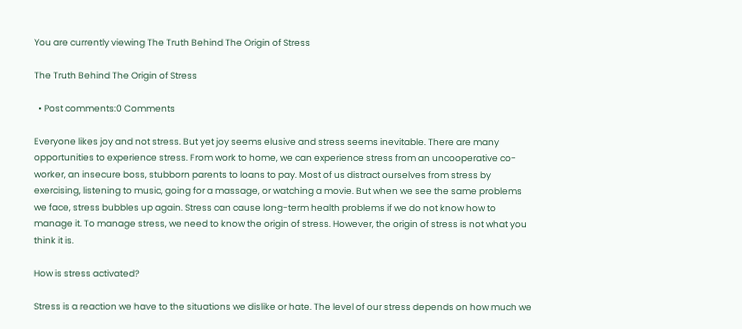You are currently viewing The Truth Behind The Origin of Stress

The Truth Behind The Origin of Stress

  • Post comments:0 Comments

Everyone likes joy and not stress. But yet joy seems elusive and stress seems inevitable. There are many opportunities to experience stress. From work to home, we can experience stress from an uncooperative co-worker, an insecure boss, stubborn parents to loans to pay. Most of us distract ourselves from stress by exercising, listening to music, going for a massage, or watching a movie. But when we see the same problems we face, stress bubbles up again. Stress can cause long-term health problems if we do not know how to manage it. To manage stress, we need to know the origin of stress. However, the origin of stress is not what you think it is.

How is stress activated?

Stress is a reaction we have to the situations we dislike or hate. The level of our stress depends on how much we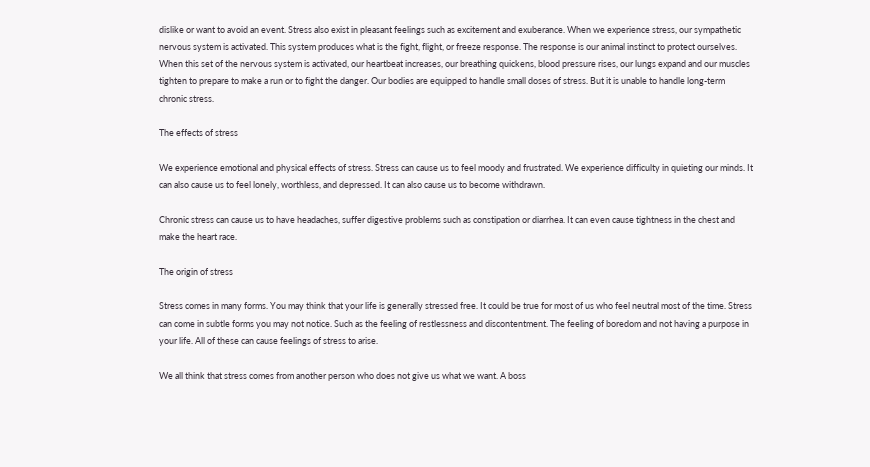dislike or want to avoid an event. Stress also exist in pleasant feelings such as excitement and exuberance. When we experience stress, our sympathetic nervous system is activated. This system produces what is the fight, flight, or freeze response. The response is our animal instinct to protect ourselves. When this set of the nervous system is activated, our heartbeat increases, our breathing quickens, blood pressure rises, our lungs expand and our muscles tighten to prepare to make a run or to fight the danger. Our bodies are equipped to handle small doses of stress. But it is unable to handle long-term chronic stress.

The effects of stress

We experience emotional and physical effects of stress. Stress can cause us to feel moody and frustrated. We experience difficulty in quieting our minds. It can also cause us to feel lonely, worthless, and depressed. It can also cause us to become withdrawn.

Chronic stress can cause us to have headaches, suffer digestive problems such as constipation or diarrhea. It can even cause tightness in the chest and make the heart race.

The origin of stress

Stress comes in many forms. You may think that your life is generally stressed free. It could be true for most of us who feel neutral most of the time. Stress can come in subtle forms you may not notice. Such as the feeling of restlessness and discontentment. The feeling of boredom and not having a purpose in your life. All of these can cause feelings of stress to arise.

We all think that stress comes from another person who does not give us what we want. A boss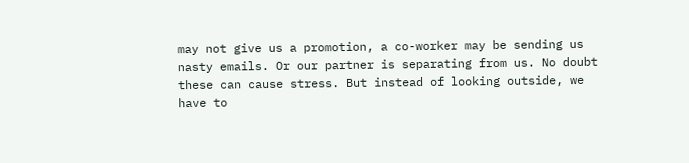may not give us a promotion, a co-worker may be sending us nasty emails. Or our partner is separating from us. No doubt these can cause stress. But instead of looking outside, we have to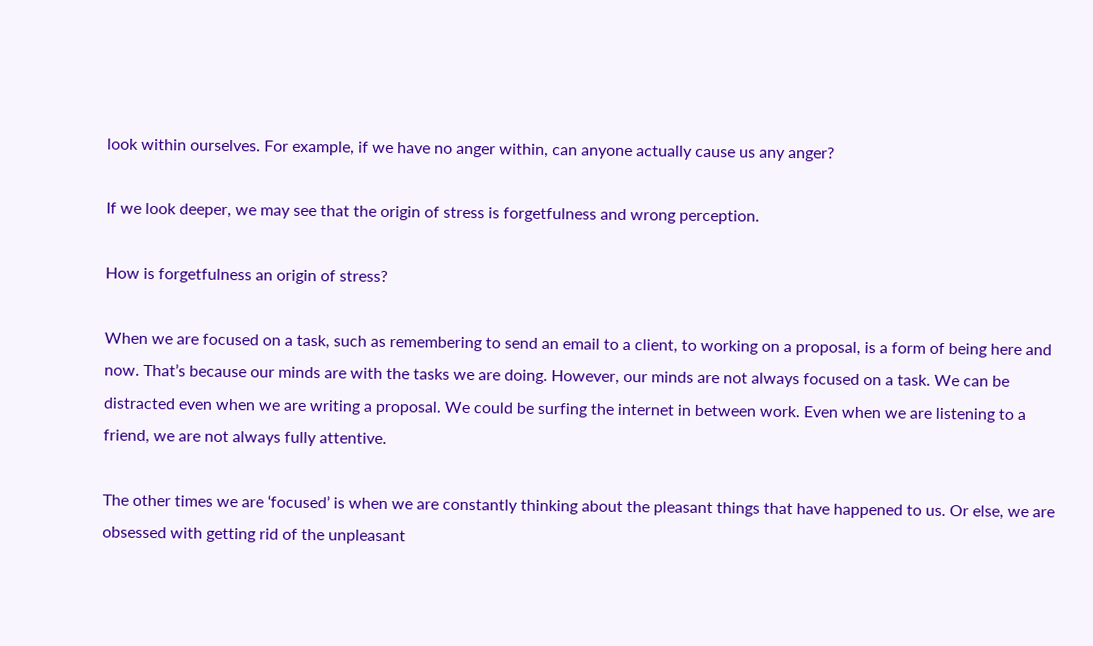look within ourselves. For example, if we have no anger within, can anyone actually cause us any anger?

If we look deeper, we may see that the origin of stress is forgetfulness and wrong perception.

How is forgetfulness an origin of stress?

When we are focused on a task, such as remembering to send an email to a client, to working on a proposal, is a form of being here and now. That’s because our minds are with the tasks we are doing. However, our minds are not always focused on a task. We can be distracted even when we are writing a proposal. We could be surfing the internet in between work. Even when we are listening to a friend, we are not always fully attentive.

The other times we are ‘focused’ is when we are constantly thinking about the pleasant things that have happened to us. Or else, we are obsessed with getting rid of the unpleasant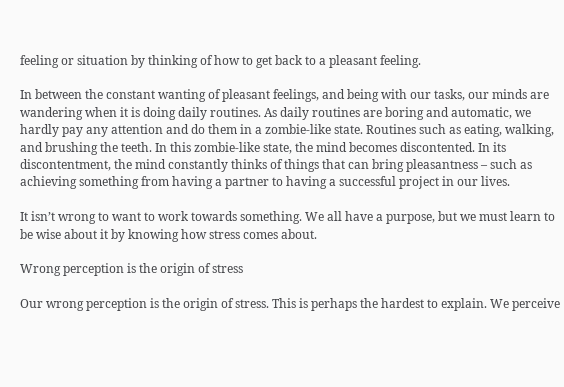feeling or situation by thinking of how to get back to a pleasant feeling.

In between the constant wanting of pleasant feelings, and being with our tasks, our minds are wandering when it is doing daily routines. As daily routines are boring and automatic, we hardly pay any attention and do them in a zombie-like state. Routines such as eating, walking, and brushing the teeth. In this zombie-like state, the mind becomes discontented. In its discontentment, the mind constantly thinks of things that can bring pleasantness – such as achieving something from having a partner to having a successful project in our lives.

It isn’t wrong to want to work towards something. We all have a purpose, but we must learn to be wise about it by knowing how stress comes about.

Wrong perception is the origin of stress

Our wrong perception is the origin of stress. This is perhaps the hardest to explain. We perceive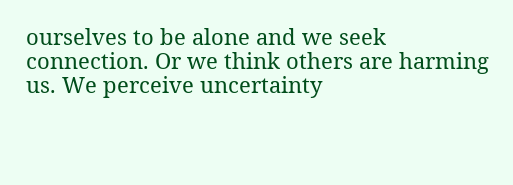ourselves to be alone and we seek connection. Or we think others are harming us. We perceive uncertainty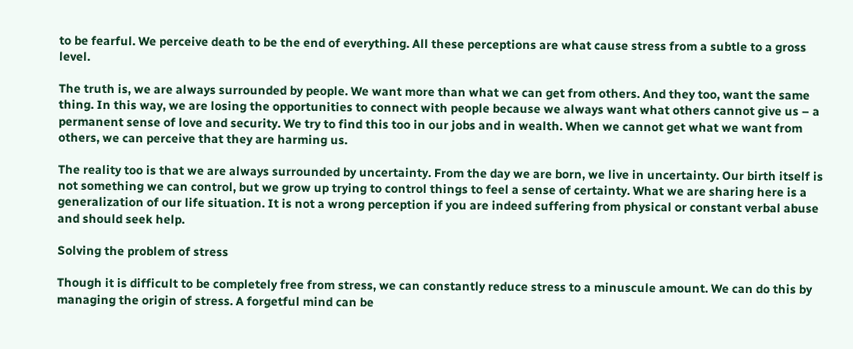to be fearful. We perceive death to be the end of everything. All these perceptions are what cause stress from a subtle to a gross level.

The truth is, we are always surrounded by people. We want more than what we can get from others. And they too, want the same thing. In this way, we are losing the opportunities to connect with people because we always want what others cannot give us – a permanent sense of love and security. We try to find this too in our jobs and in wealth. When we cannot get what we want from others, we can perceive that they are harming us.

The reality too is that we are always surrounded by uncertainty. From the day we are born, we live in uncertainty. Our birth itself is not something we can control, but we grow up trying to control things to feel a sense of certainty. What we are sharing here is a generalization of our life situation. It is not a wrong perception if you are indeed suffering from physical or constant verbal abuse and should seek help.

Solving the problem of stress

Though it is difficult to be completely free from stress, we can constantly reduce stress to a minuscule amount. We can do this by managing the origin of stress. A forgetful mind can be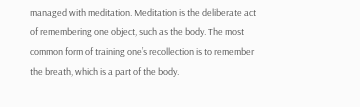managed with meditation. Meditation is the deliberate act of remembering one object, such as the body. The most common form of training one’s recollection is to remember the breath, which is a part of the body.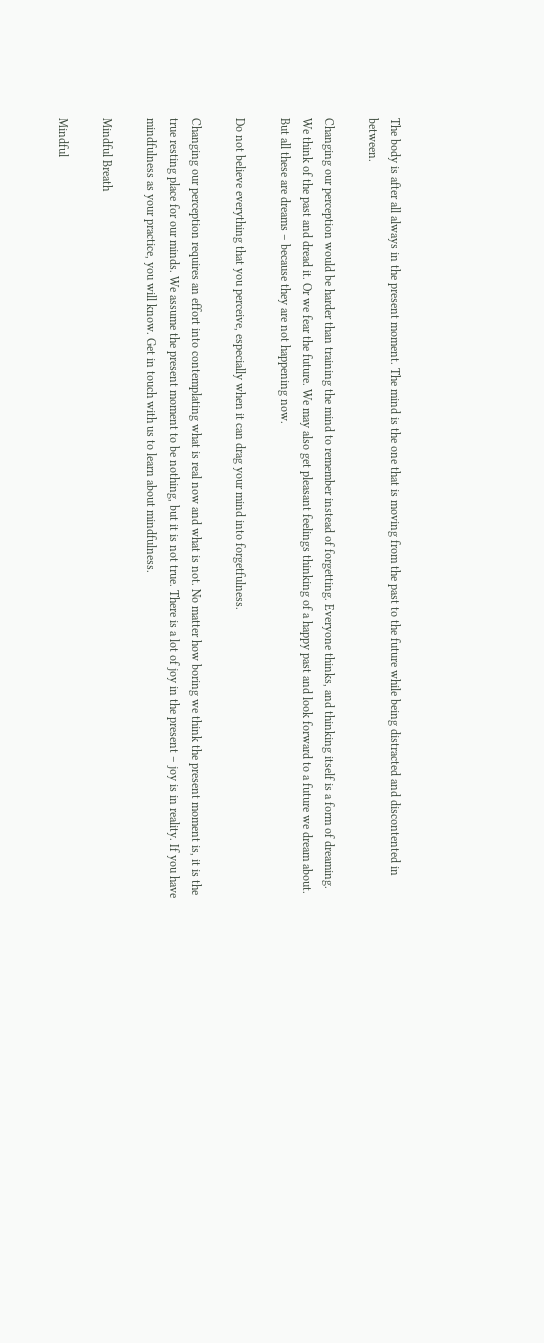The body is after all always in the present moment. The mind is the one that is moving from the past to the future while being distracted and discontented in between.

Changing our perception would be harder than training the mind to remember instead of forgetting. Everyone thinks, and thinking itself is a form of dreaming. We think of the past and dread it. Or we fear the future. We may also get pleasant feelings thinking of a happy past and look forward to a future we dream about. But all these are dreams – because they are not happening now.

Do not believe everything that you perceive, especially when it can drag your mind into forgetfulness.

Changing our perception requires an effort into contemplating what is real now and what is not. No matter how boring we think the present moment is, it is the true resting place for our minds. We assume the present moment to be nothing, but it is not true. There is a lot of joy in the present – joy is in reality. If you have mindfulness as your practice, you will know. Get in touch with us to learn about mindfulness.

Mindful Breath

Mindful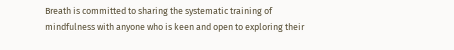Breath is committed to sharing the systematic training of mindfulness with anyone who is keen and open to exploring their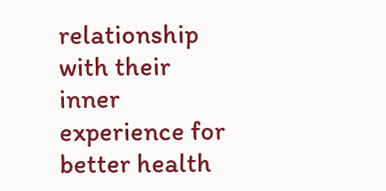relationship with their inner experience for better health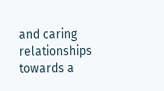and caring relationships towards a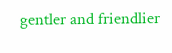gentler and friendlier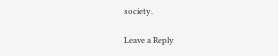society.

Leave a Reply